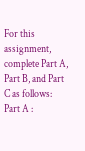For this assignment, complete Part A, Part B, and Part C as follows:
Part A :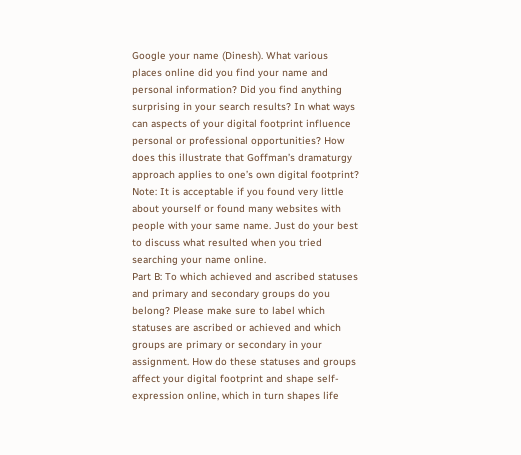Google your name (Dinesh). What various places online did you find your name and personal information? Did you find anything surprising in your search results? In what ways can aspects of your digital footprint influence personal or professional opportunities? How does this illustrate that Goffman’s dramaturgy approach applies to one’s own digital footprint?
Note: It is acceptable if you found very little about yourself or found many websites with people with your same name. Just do your best to discuss what resulted when you tried searching your name online.
Part B: To which achieved and ascribed statuses and primary and secondary groups do you belong? Please make sure to label which statuses are ascribed or achieved and which groups are primary or secondary in your assignment. How do these statuses and groups affect your digital footprint and shape self-expression online, which in turn shapes life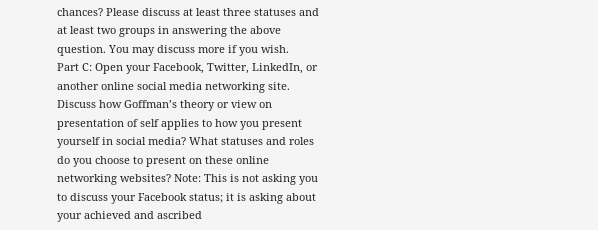chances? Please discuss at least three statuses and at least two groups in answering the above question. You may discuss more if you wish.
Part C: Open your Facebook, Twitter, LinkedIn, or another online social media networking site. Discuss how Goffman’s theory or view on presentation of self applies to how you present yourself in social media? What statuses and roles do you choose to present on these online networking websites? Note: This is not asking you to discuss your Facebook status; it is asking about your achieved and ascribed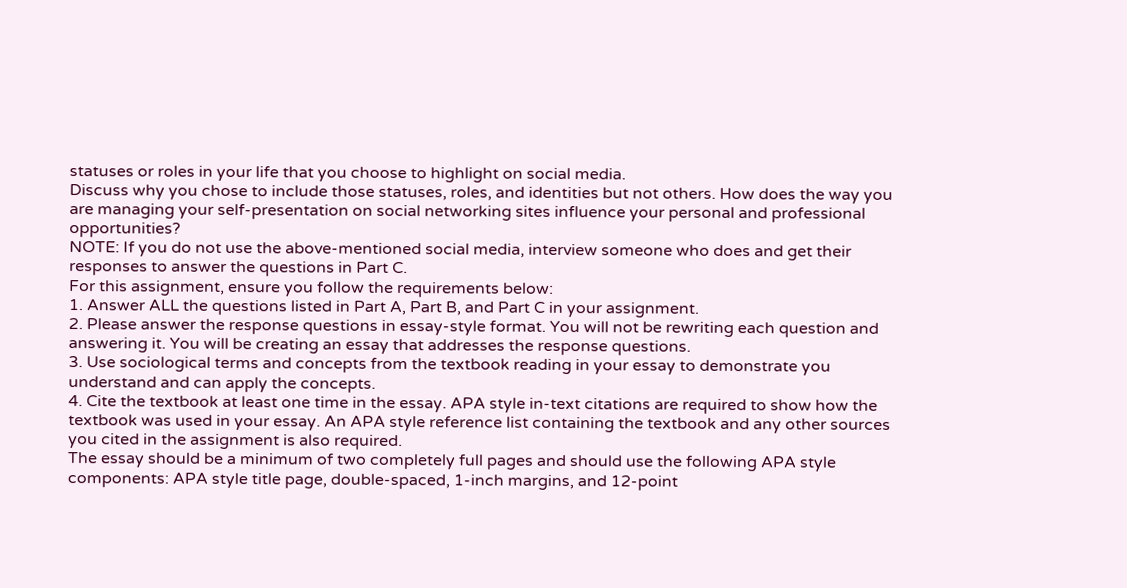statuses or roles in your life that you choose to highlight on social media.
Discuss why you chose to include those statuses, roles, and identities but not others. How does the way you are managing your self-presentation on social networking sites influence your personal and professional opportunities?
NOTE: If you do not use the above-mentioned social media, interview someone who does and get their responses to answer the questions in Part C.
For this assignment, ensure you follow the requirements below:
1. Answer ALL the questions listed in Part A, Part B, and Part C in your assignment.
2. Please answer the response questions in essay-style format. You will not be rewriting each question and answering it. You will be creating an essay that addresses the response questions.
3. Use sociological terms and concepts from the textbook reading in your essay to demonstrate you understand and can apply the concepts.
4. Cite the textbook at least one time in the essay. APA style in-text citations are required to show how the textbook was used in your essay. An APA style reference list containing the textbook and any other sources you cited in the assignment is also required.
The essay should be a minimum of two completely full pages and should use the following APA style components: APA style title page, double-spaced, 1-inch margins, and 12-point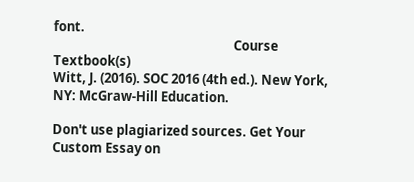font.
                                                            Course Textbook(s)
Witt, J. (2016). SOC 2016 (4th ed.). New York, NY: McGraw-Hill Education.

Don't use plagiarized sources. Get Your Custom Essay on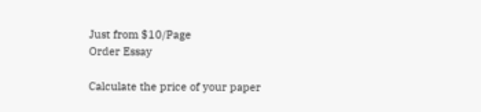Just from $10/Page
Order Essay

Calculate the price of your paper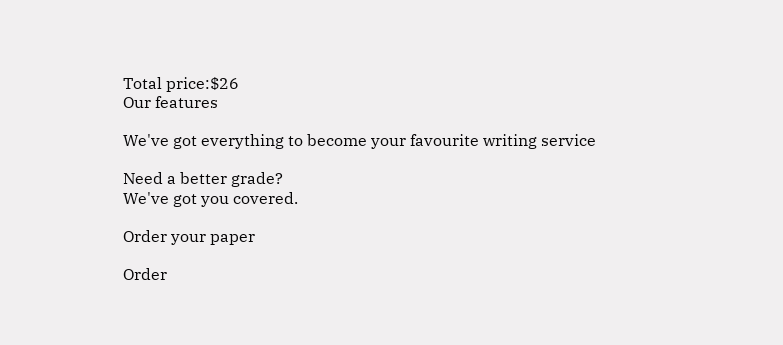Total price:$26
Our features

We've got everything to become your favourite writing service

Need a better grade?
We've got you covered.

Order your paper

Order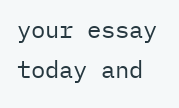your essay today and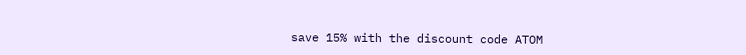save 15% with the discount code ATOM